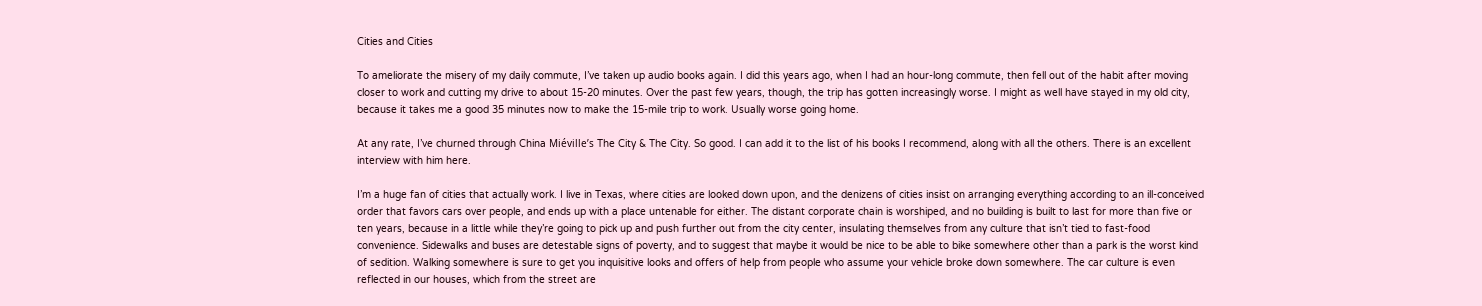Cities and Cities

To ameliorate the misery of my daily commute, I’ve taken up audio books again. I did this years ago, when I had an hour-long commute, then fell out of the habit after moving closer to work and cutting my drive to about 15-20 minutes. Over the past few years, though, the trip has gotten increasingly worse. I might as well have stayed in my old city, because it takes me a good 35 minutes now to make the 15-mile trip to work. Usually worse going home.

At any rate, I’ve churned through China Miéville’s The City & The City. So good. I can add it to the list of his books I recommend, along with all the others. There is an excellent interview with him here.

I’m a huge fan of cities that actually work. I live in Texas, where cities are looked down upon, and the denizens of cities insist on arranging everything according to an ill-conceived order that favors cars over people, and ends up with a place untenable for either. The distant corporate chain is worshiped, and no building is built to last for more than five or ten years, because in a little while they’re going to pick up and push further out from the city center, insulating themselves from any culture that isn’t tied to fast-food convenience. Sidewalks and buses are detestable signs of poverty, and to suggest that maybe it would be nice to be able to bike somewhere other than a park is the worst kind of sedition. Walking somewhere is sure to get you inquisitive looks and offers of help from people who assume your vehicle broke down somewhere. The car culture is even reflected in our houses, which from the street are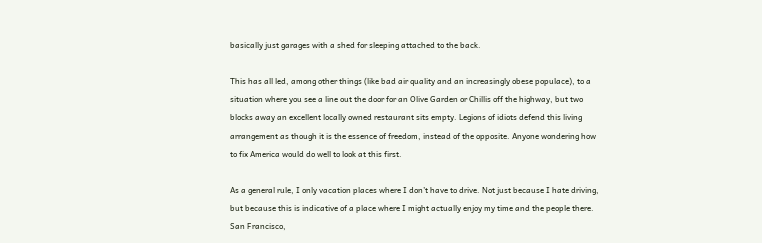basically just garages with a shed for sleeping attached to the back.

This has all led, among other things (like bad air quality and an increasingly obese populace), to a situation where you see a line out the door for an Olive Garden or Chillis off the highway, but two blocks away an excellent locally owned restaurant sits empty. Legions of idiots defend this living arrangement as though it is the essence of freedom, instead of the opposite. Anyone wondering how to fix America would do well to look at this first.

As a general rule, I only vacation places where I don’t have to drive. Not just because I hate driving, but because this is indicative of a place where I might actually enjoy my time and the people there. San Francisco,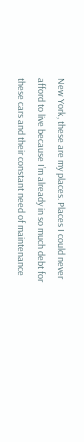New York, these are my places. Places I could never afford to live because I’m already in so much debt for these cars and their constant need of maintenance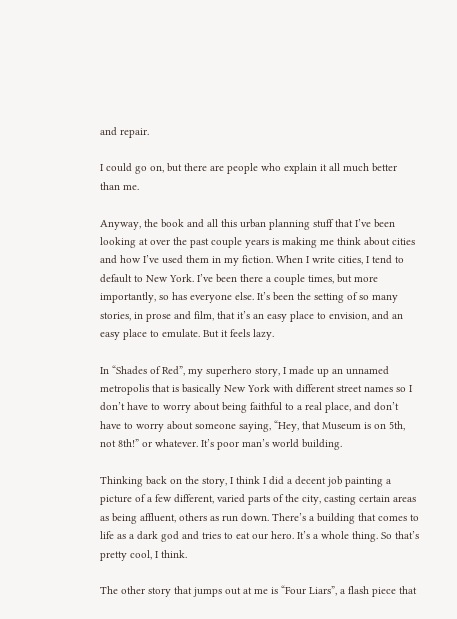and repair.

I could go on, but there are people who explain it all much better than me.

Anyway, the book and all this urban planning stuff that I’ve been looking at over the past couple years is making me think about cities and how I’ve used them in my fiction. When I write cities, I tend to default to New York. I’ve been there a couple times, but more importantly, so has everyone else. It’s been the setting of so many stories, in prose and film, that it’s an easy place to envision, and an easy place to emulate. But it feels lazy.

In “Shades of Red”, my superhero story, I made up an unnamed metropolis that is basically New York with different street names so I don’t have to worry about being faithful to a real place, and don’t have to worry about someone saying, “Hey, that Museum is on 5th, not 8th!” or whatever. It’s poor man’s world building.

Thinking back on the story, I think I did a decent job painting a picture of a few different, varied parts of the city, casting certain areas as being affluent, others as run down. There’s a building that comes to life as a dark god and tries to eat our hero. It’s a whole thing. So that’s pretty cool, I think.

The other story that jumps out at me is “Four Liars”, a flash piece that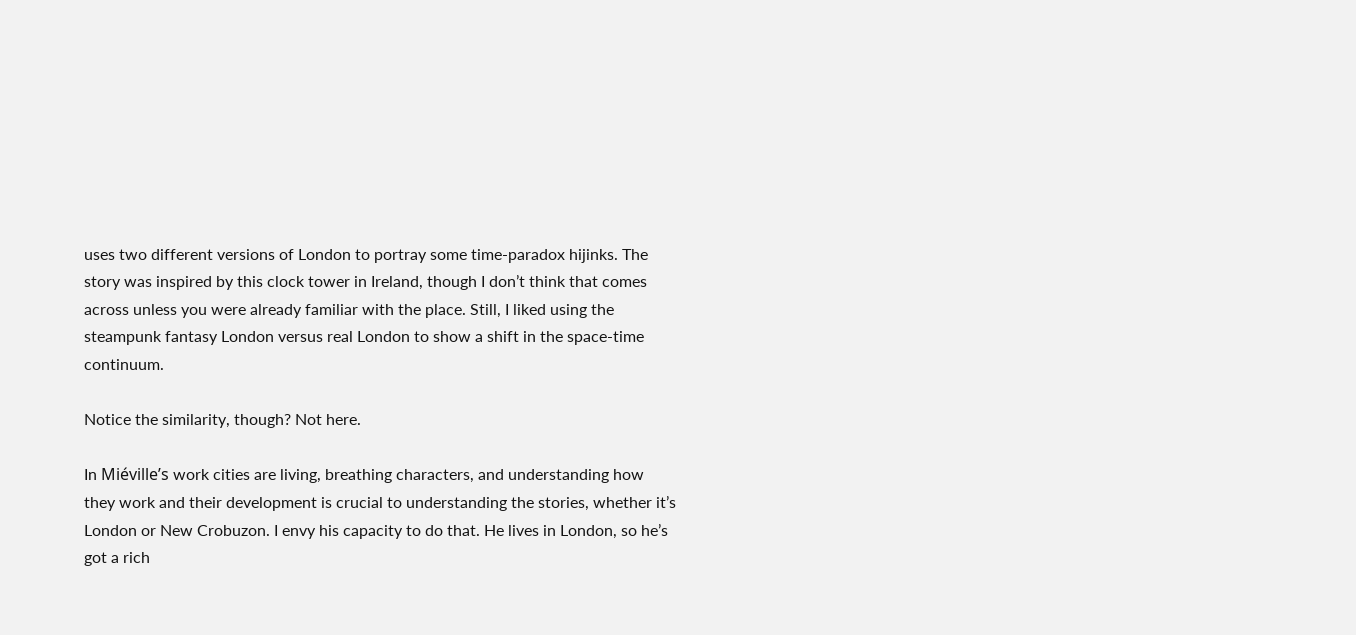uses two different versions of London to portray some time-paradox hijinks. The story was inspired by this clock tower in Ireland, though I don’t think that comes across unless you were already familiar with the place. Still, I liked using the steampunk fantasy London versus real London to show a shift in the space-time continuum.

Notice the similarity, though? Not here.

In Miéville’s work cities are living, breathing characters, and understanding how they work and their development is crucial to understanding the stories, whether it’s London or New Crobuzon. I envy his capacity to do that. He lives in London, so he’s got a rich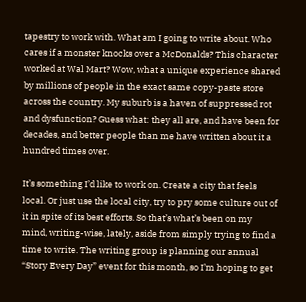tapestry to work with. What am I going to write about. Who cares if a monster knocks over a McDonalds? This character worked at Wal Mart? Wow, what a unique experience shared by millions of people in the exact same copy-paste store across the country. My suburb is a haven of suppressed rot and dysfunction? Guess what: they all are, and have been for decades, and better people than me have written about it a hundred times over.

It’s something I’d like to work on. Create a city that feels local. Or just use the local city, try to pry some culture out of it in spite of its best efforts. So that’s what’s been on my mind, writing-wise, lately, aside from simply trying to find a time to write. The writing group is planning our annual “Story Every Day” event for this month, so I’m hoping to get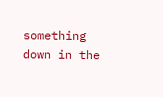something down in the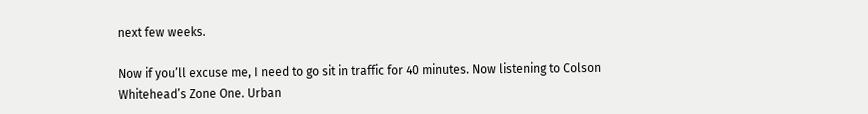next few weeks.

Now if you’ll excuse me, I need to go sit in traffic for 40 minutes. Now listening to Colson Whitehead’s Zone One. Urban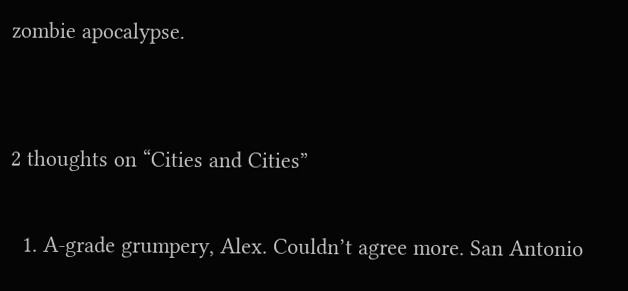zombie apocalypse.


2 thoughts on “Cities and Cities”

  1. A-grade grumpery, Alex. Couldn’t agree more. San Antonio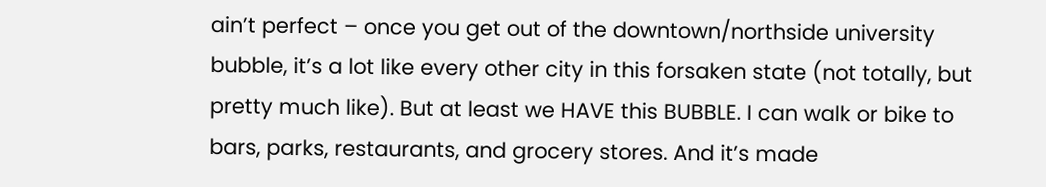ain’t perfect – once you get out of the downtown/northside university bubble, it’s a lot like every other city in this forsaken state (not totally, but pretty much like). But at least we HAVE this BUBBLE. I can walk or bike to bars, parks, restaurants, and grocery stores. And it’s made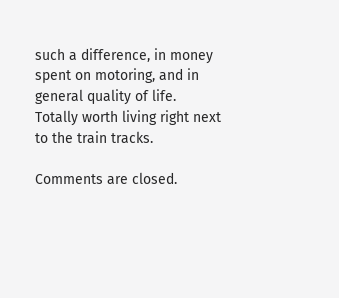such a difference, in money spent on motoring, and in general quality of life. Totally worth living right next to the train tracks.

Comments are closed.